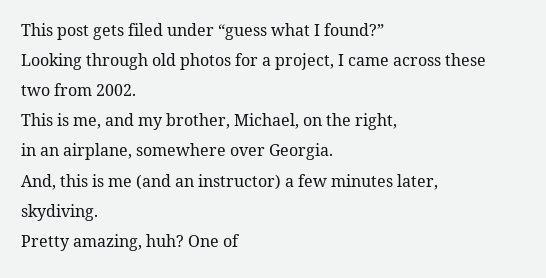This post gets filed under “guess what I found?”
Looking through old photos for a project, I came across these two from 2002.
This is me, and my brother, Michael, on the right,
in an airplane, somewhere over Georgia.
And, this is me (and an instructor) a few minutes later, skydiving.
Pretty amazing, huh? One of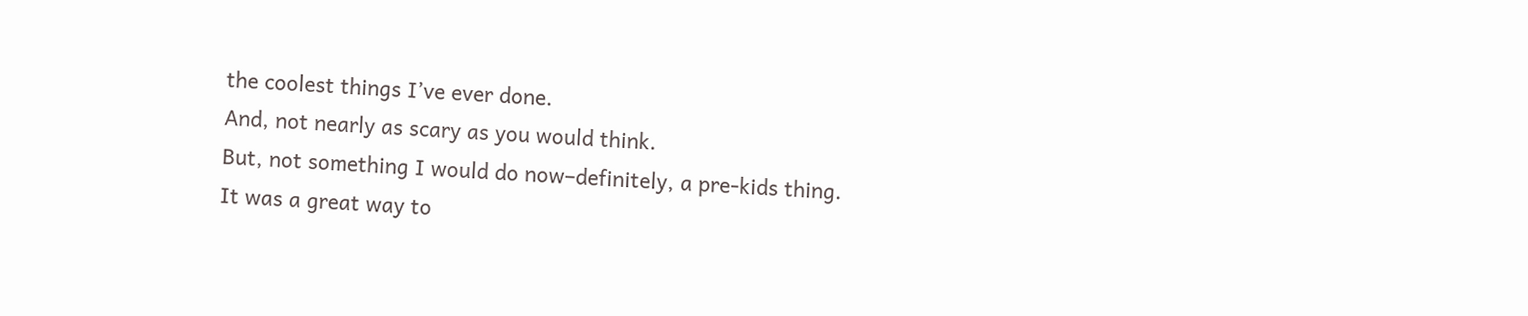the coolest things I’ve ever done.
And, not nearly as scary as you would think.
But, not something I would do now–definitely, a pre-kids thing.
It was a great way to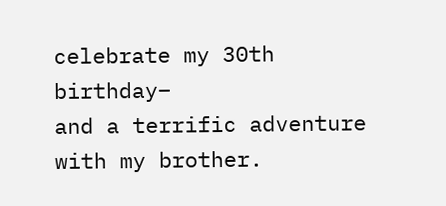celebrate my 30th birthday–
and a terrific adventure with my brother.